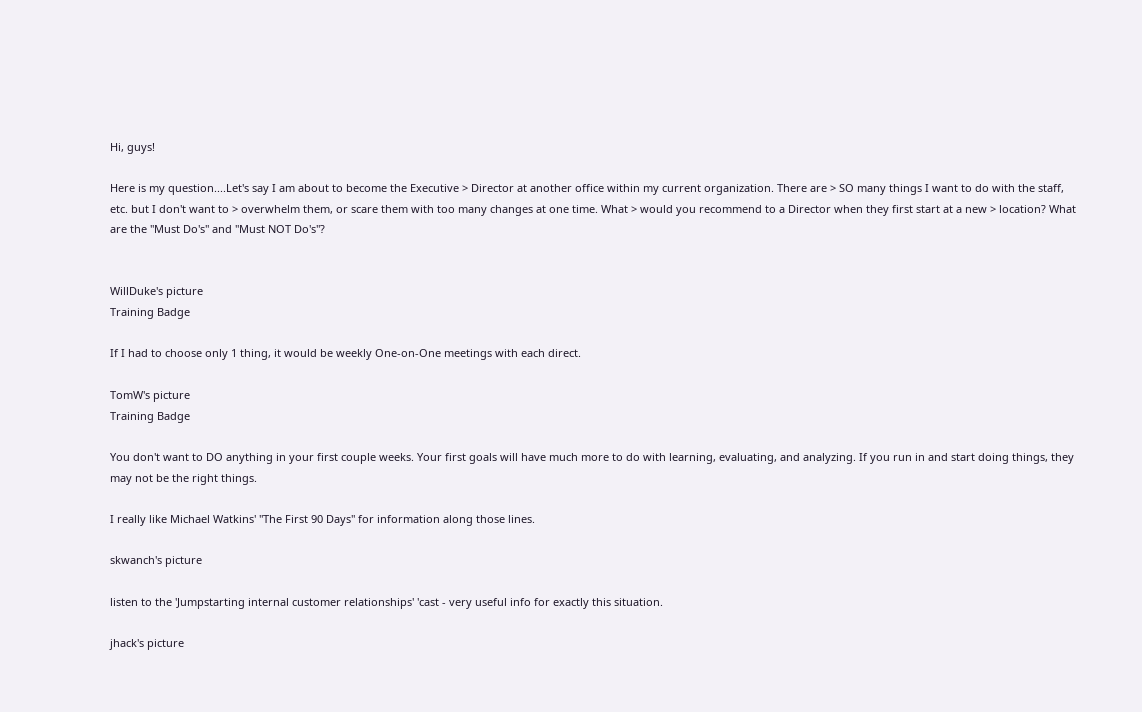Hi, guys!

Here is my question....Let's say I am about to become the Executive > Director at another office within my current organization. There are > SO many things I want to do with the staff, etc. but I don't want to > overwhelm them, or scare them with too many changes at one time. What > would you recommend to a Director when they first start at a new > location? What are the "Must Do's" and "Must NOT Do's"?


WillDuke's picture
Training Badge

If I had to choose only 1 thing, it would be weekly One-on-One meetings with each direct.

TomW's picture
Training Badge

You don't want to DO anything in your first couple weeks. Your first goals will have much more to do with learning, evaluating, and analyzing. If you run in and start doing things, they may not be the right things.

I really like Michael Watkins' "The First 90 Days" for information along those lines.

skwanch's picture

listen to the 'Jumpstarting internal customer relationships' 'cast - very useful info for exactly this situation.

jhack's picture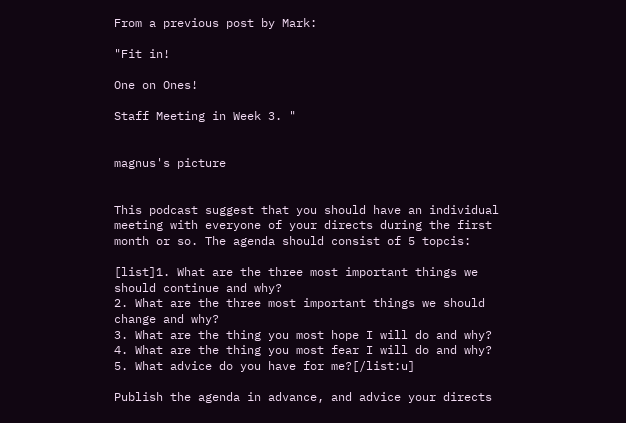From a previous post by Mark:

"Fit in!

One on Ones!

Staff Meeting in Week 3. "


magnus's picture


This podcast suggest that you should have an individual meeting with everyone of your directs during the first month or so. The agenda should consist of 5 topcis:

[list]1. What are the three most important things we should continue and why?
2. What are the three most important things we should change and why?
3. What are the thing you most hope I will do and why?
4. What are the thing you most fear I will do and why?
5. What advice do you have for me?[/list:u]

Publish the agenda in advance, and advice your directs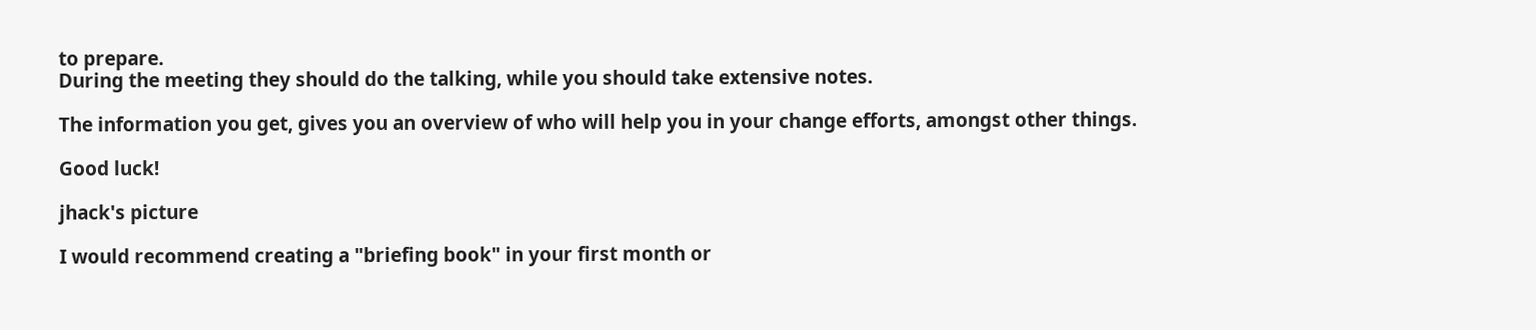to prepare.
During the meeting they should do the talking, while you should take extensive notes.

The information you get, gives you an overview of who will help you in your change efforts, amongst other things.

Good luck!

jhack's picture

I would recommend creating a "briefing book" in your first month or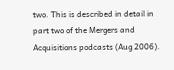two. This is described in detail in part two of the Mergers and Acquisitions podcasts (Aug 2006).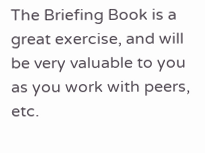The Briefing Book is a great exercise, and will be very valuable to you as you work with peers, etc.